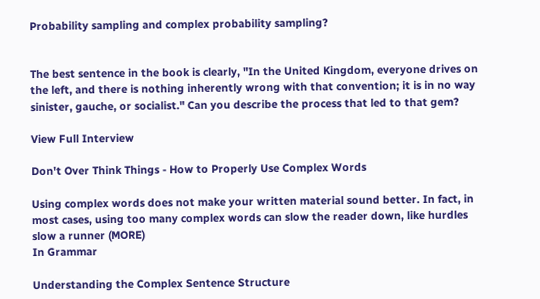Probability sampling and complex probability sampling?


The best sentence in the book is clearly, "In the United Kingdom, everyone drives on the left, and there is nothing inherently wrong with that convention; it is in no way sinister, gauche, or socialist." Can you describe the process that led to that gem?

View Full Interview

Don't Over Think Things - How to Properly Use Complex Words

Using complex words does not make your written material sound better. In fact, in most cases, using too many complex words can slow the reader down, like hurdles slow a runner (MORE)
In Grammar

Understanding the Complex Sentence Structure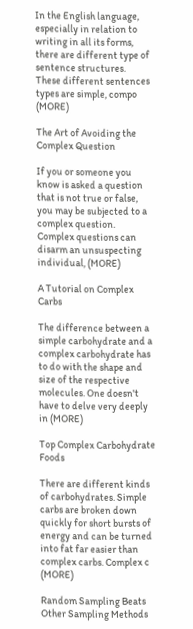In the English language, especially in relation to writing in all its forms, there are different type of sentence structures. These different sentences types are simple, compo (MORE)

The Art of Avoiding the Complex Question

If you or someone you know is asked a question that is not true or false, you may be subjected to a complex question. Complex questions can disarm an unsuspecting individual, (MORE)

A Tutorial on Complex Carbs

The difference between a simple carbohydrate and a complex carbohydrate has to do with the shape and size of the respective molecules. One doesn't have to delve very deeply in (MORE)

Top Complex Carbohydrate Foods

There are different kinds of carbohydrates. Simple carbs are broken down quickly for short bursts of energy and can be turned into fat far easier than complex carbs. Complex c (MORE)

Random Sampling Beats Other Sampling Methods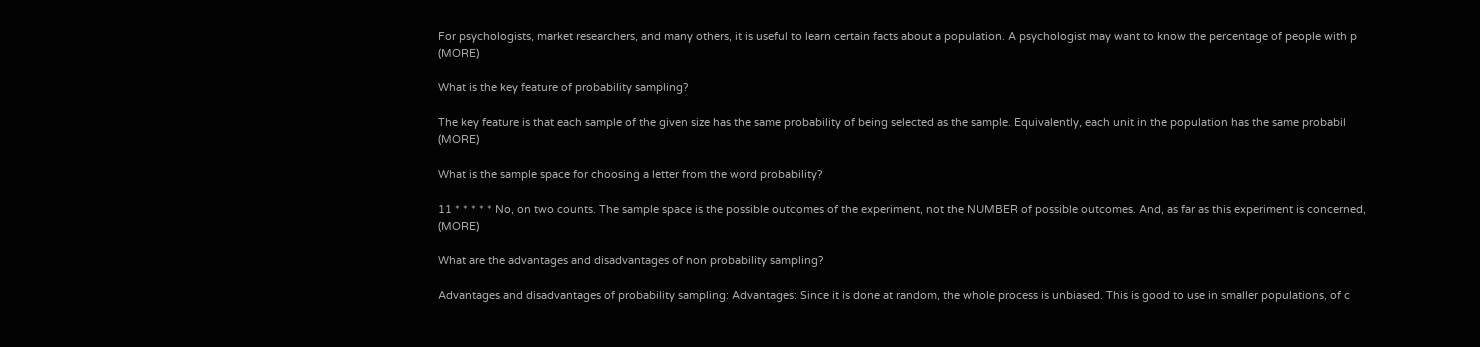For psychologists, market researchers, and many others, it is useful to learn certain facts about a population. A psychologist may want to know the percentage of people with p (MORE)

What is the key feature of probability sampling?

The key feature is that each sample of the given size has the same probability of being selected as the sample. Equivalently, each unit in the population has the same probabil (MORE)

What is the sample space for choosing a letter from the word probability?

11 * * * * * No, on two counts. The sample space is the possible outcomes of the experiment, not the NUMBER of possible outcomes. And, as far as this experiment is concerned, (MORE)

What are the advantages and disadvantages of non probability sampling?

Advantages and disadvantages of probability sampling: Advantages: Since it is done at random, the whole process is unbiased. This is good to use in smaller populations, of c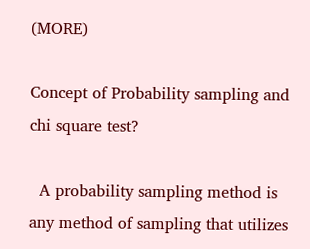(MORE)

Concept of Probability sampling and chi square test?

  A probability sampling method is any method of sampling that utilizes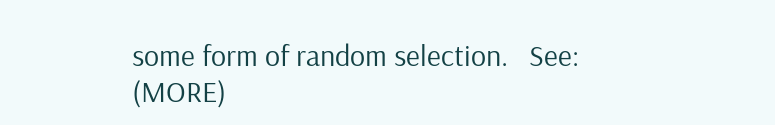some form of random selection.   See: (MORE)